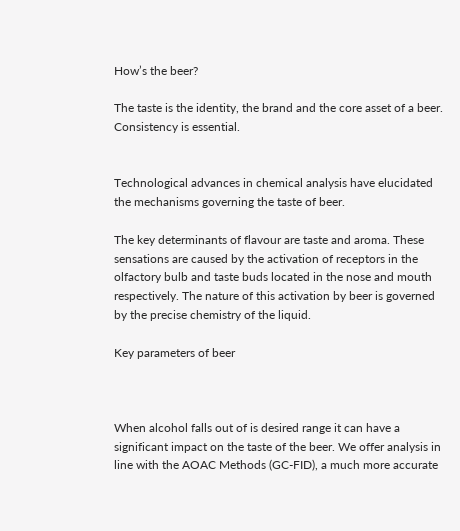How’s the beer?

The taste is the identity, the brand and the core asset of a beer. Consistency is essential.


Technological advances in chemical analysis have elucidated the mechanisms governing the taste of beer.

The key determinants of flavour are taste and aroma. These sensations are caused by the activation of receptors in the olfactory bulb and taste buds located in the nose and mouth respectively. The nature of this activation by beer is governed by the precise chemistry of the liquid.

Key parameters of beer



When alcohol falls out of is desired range it can have a significant impact on the taste of the beer. We offer analysis in line with the AOAC Methods (GC-FID), a much more accurate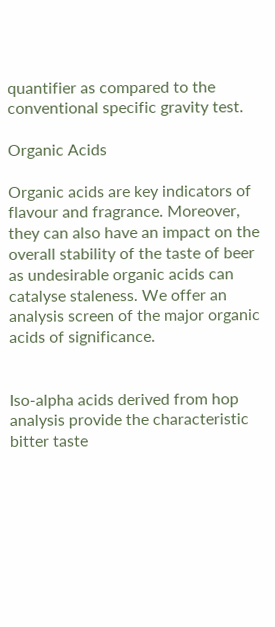quantifier as compared to the conventional specific gravity test.

Organic Acids

Organic acids are key indicators of flavour and fragrance. Moreover, they can also have an impact on the overall stability of the taste of beer as undesirable organic acids can catalyse staleness. We offer an analysis screen of the major organic acids of significance.


Iso-alpha acids derived from hop analysis provide the characteristic bitter taste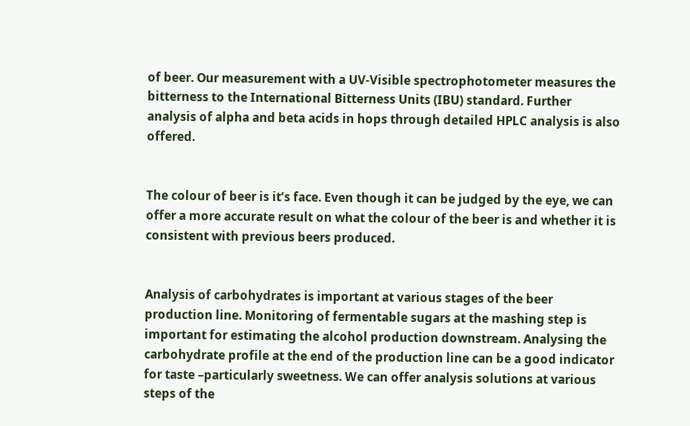of beer. Our measurement with a UV-Visible spectrophotometer measures the bitterness to the International Bitterness Units (IBU) standard. Further analysis of alpha and beta acids in hops through detailed HPLC analysis is also offered.


The colour of beer is it’s face. Even though it can be judged by the eye, we can offer a more accurate result on what the colour of the beer is and whether it is consistent with previous beers produced.


Analysis of carbohydrates is important at various stages of the beer production line. Monitoring of fermentable sugars at the mashing step is important for estimating the alcohol production downstream. Analysing the carbohydrate profile at the end of the production line can be a good indicator for taste –particularly sweetness. We can offer analysis solutions at various steps of the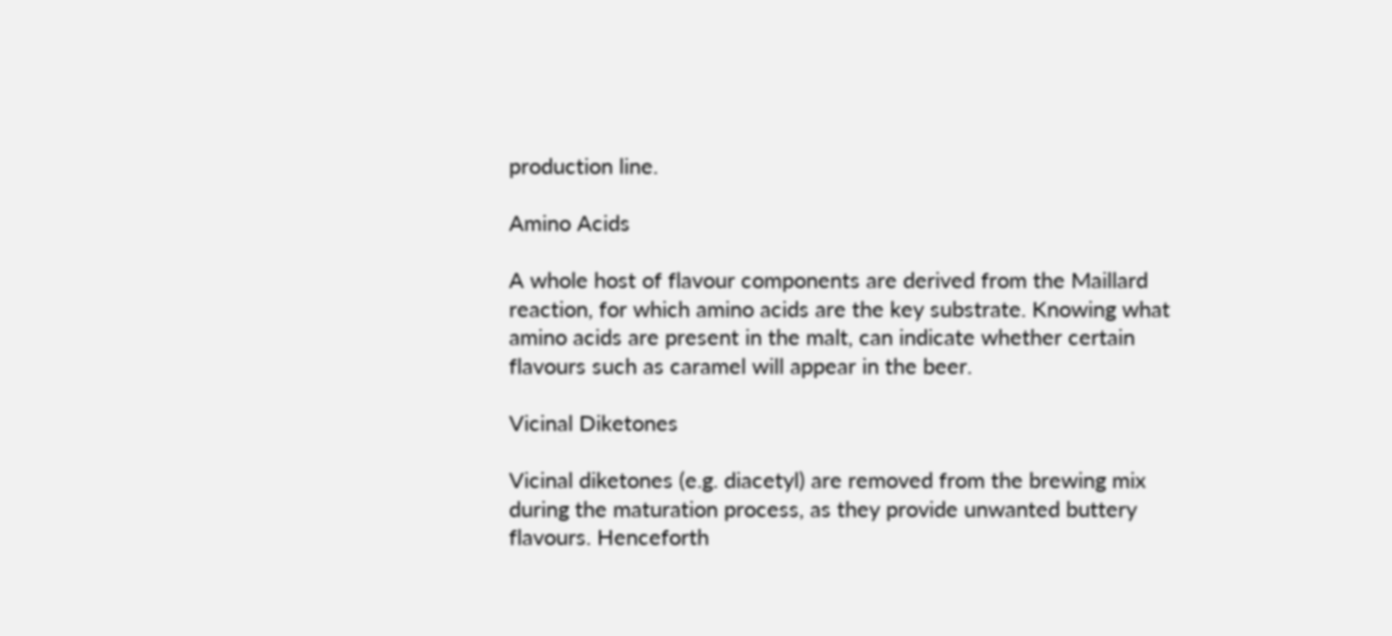production line.

Amino Acids

A whole host of flavour components are derived from the Maillard reaction, for which amino acids are the key substrate. Knowing what amino acids are present in the malt, can indicate whether certain flavours such as caramel will appear in the beer.

Vicinal Diketones

Vicinal diketones (e.g. diacetyl) are removed from the brewing mix during the maturation process, as they provide unwanted buttery flavours. Henceforth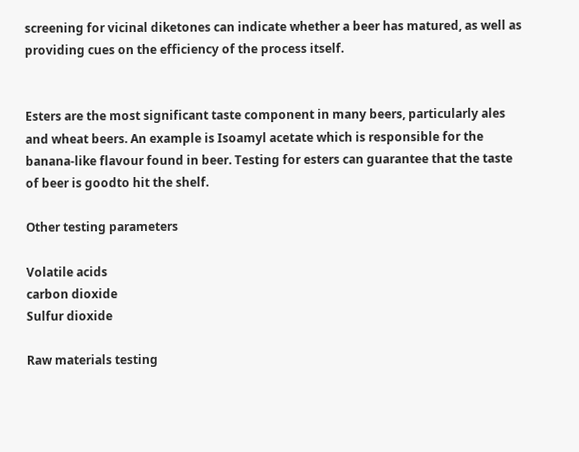screening for vicinal diketones can indicate whether a beer has matured, as well as providing cues on the efficiency of the process itself.


Esters are the most significant taste component in many beers, particularly ales and wheat beers. An example is Isoamyl acetate which is responsible for the banana-like flavour found in beer. Testing for esters can guarantee that the taste of beer is goodto hit the shelf.

Other testing parameters

Volatile acids
carbon dioxide
Sulfur dioxide

Raw materials testing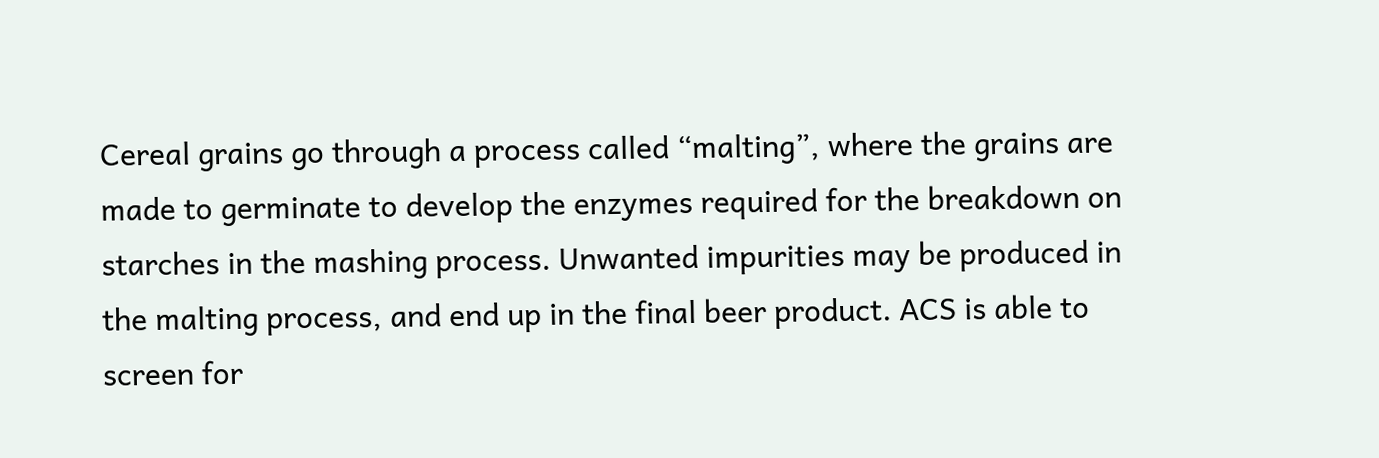Cereal grains go through a process called “malting”, where the grains are made to germinate to develop the enzymes required for the breakdown on starches in the mashing process. Unwanted impurities may be produced in the malting process, and end up in the final beer product. ACS is able to screen for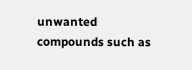unwanted compounds such as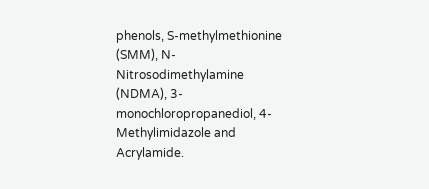phenols, S-methylmethionine (SMM), N-Nitrosodimethylamine (NDMA), 3-monochloropropanediol, 4-Methylimidazole and Acrylamide.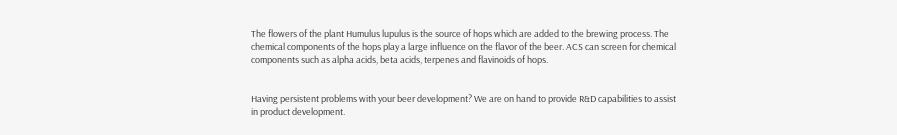The flowers of the plant Humulus lupulus is the source of hops which are added to the brewing process. The chemical components of the hops play a large influence on the flavor of the beer. ACS can screen for chemical components such as alpha acids, beta acids, terpenes and flavinoids of hops.


Having persistent problems with your beer development? We are on hand to provide R&D capabilities to assist in product development.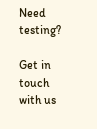Need testing?

Get in touch with us